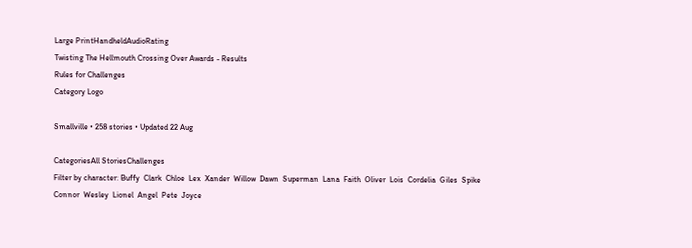Large PrintHandheldAudioRating
Twisting The Hellmouth Crossing Over Awards - Results
Rules for Challenges
Category Logo

Smallville • 258 stories • Updated 22 Aug

CategoriesAll StoriesChallenges
Filter by character: Buffy  Clark  Chloe  Lex  Xander  Willow  Dawn  Superman  Lana  Faith  Oliver  Lois  Cordelia  Giles  Spike  Connor  Wesley  Lionel  Angel  Pete  Joyce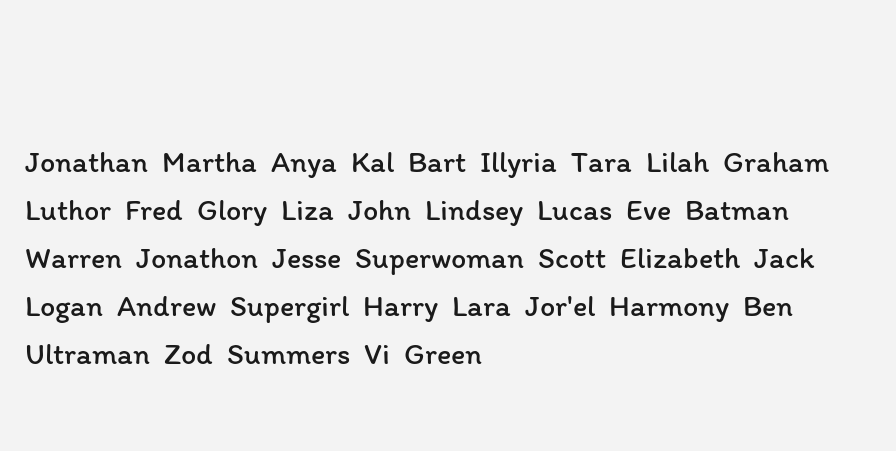Jonathan  Martha  Anya  Kal  Bart  Illyria  Tara  Lilah  Graham  Luthor  Fred  Glory  Liza  John  Lindsey  Lucas  Eve  Batman  Warren  Jonathon  Jesse  Superwoman  Scott  Elizabeth  Jack  Logan  Andrew  Supergirl  Harry  Lara  Jor'el  Harmony  Ben  Ultraman  Zod  Summers  Vi  Green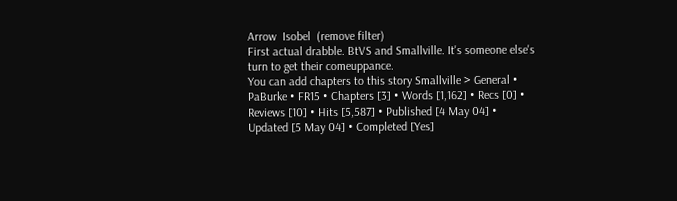Arrow  Isobel  (remove filter)
First actual drabble. BtVS and Smallville. It's someone else's turn to get their comeuppance.
You can add chapters to this story Smallville > General • PaBurke • FR15 • Chapters [3] • Words [1,162] • Recs [0] • Reviews [10] • Hits [5,587] • Published [4 May 04] • Updated [5 May 04] • Completed [Yes]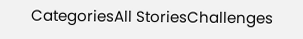CategoriesAll StoriesChallenges